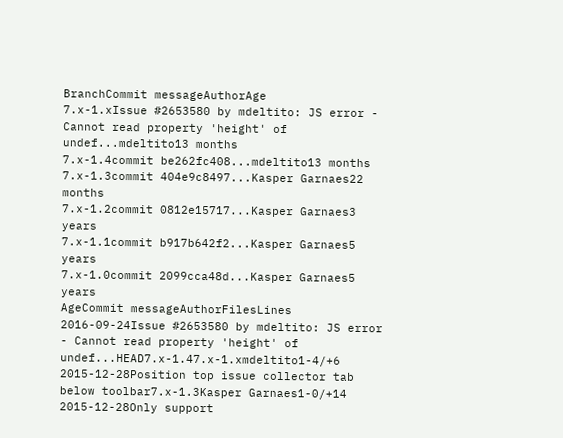BranchCommit messageAuthorAge
7.x-1.xIssue #2653580 by mdeltito: JS error - Cannot read property 'height' of undef...mdeltito13 months
7.x-1.4commit be262fc408...mdeltito13 months
7.x-1.3commit 404e9c8497...Kasper Garnaes22 months
7.x-1.2commit 0812e15717...Kasper Garnaes3 years
7.x-1.1commit b917b642f2...Kasper Garnaes5 years
7.x-1.0commit 2099cca48d...Kasper Garnaes5 years
AgeCommit messageAuthorFilesLines
2016-09-24Issue #2653580 by mdeltito: JS error - Cannot read property 'height' of undef...HEAD7.x-1.47.x-1.xmdeltito1-4/+6
2015-12-28Position top issue collector tab below toolbar7.x-1.3Kasper Garnaes1-0/+14
2015-12-28Only support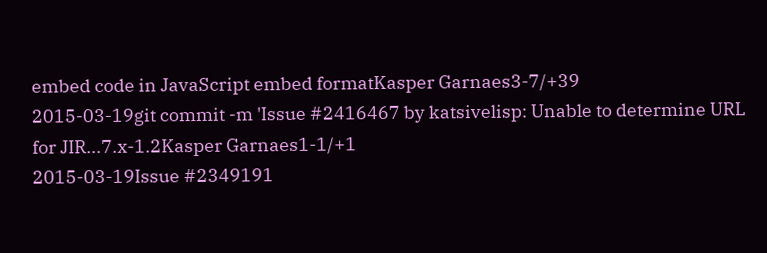embed code in JavaScript embed formatKasper Garnaes3-7/+39
2015-03-19git commit -m 'Issue #2416467 by katsivelisp: Unable to determine URL for JIR...7.x-1.2Kasper Garnaes1-1/+1
2015-03-19Issue #2349191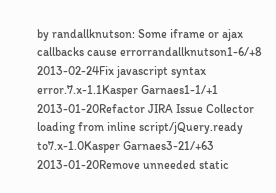by randallknutson: Some iframe or ajax callbacks cause errorrandallknutson1-6/+8
2013-02-24Fix javascript syntax error.7.x-1.1Kasper Garnaes1-1/+1
2013-01-20Refactor JIRA Issue Collector loading from inline script/jQuery.ready to7.x-1.0Kasper Garnaes3-21/+63
2013-01-20Remove unneeded static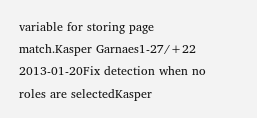variable for storing page match.Kasper Garnaes1-27/+22
2013-01-20Fix detection when no roles are selectedKasper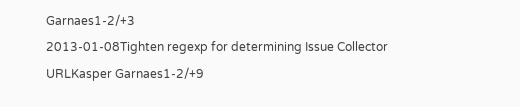Garnaes1-2/+3
2013-01-08Tighten regexp for determining Issue Collector URLKasper Garnaes1-2/+9